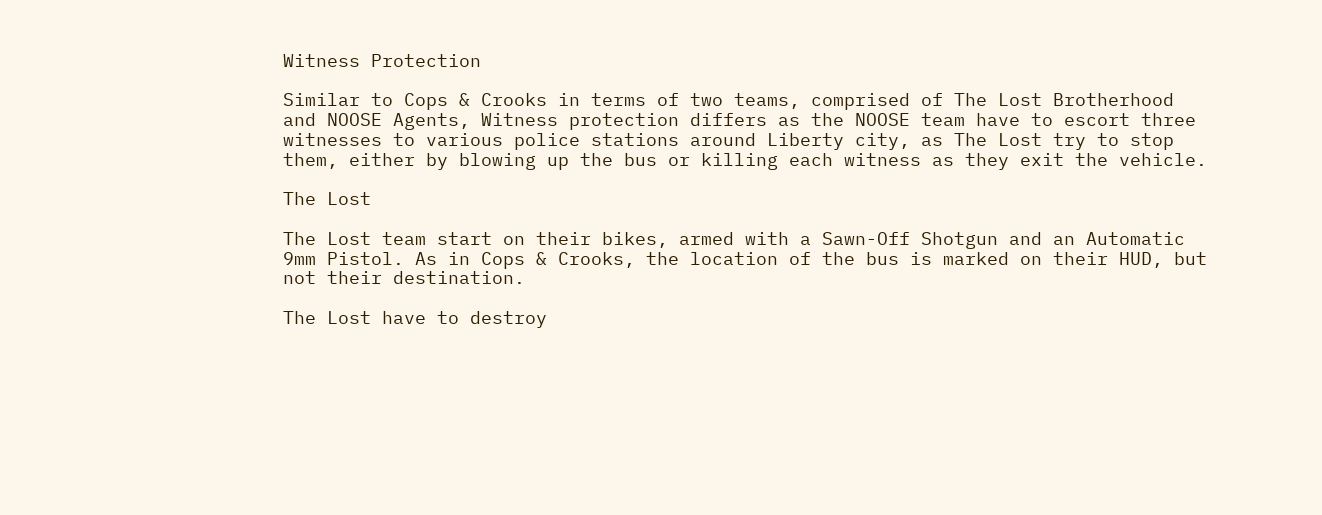Witness Protection

Similar to Cops & Crooks in terms of two teams, comprised of The Lost Brotherhood and NOOSE Agents, Witness protection differs as the NOOSE team have to escort three witnesses to various police stations around Liberty city, as The Lost try to stop them, either by blowing up the bus or killing each witness as they exit the vehicle.

The Lost

The Lost team start on their bikes, armed with a Sawn-Off Shotgun and an Automatic 9mm Pistol. As in Cops & Crooks, the location of the bus is marked on their HUD, but not their destination.

The Lost have to destroy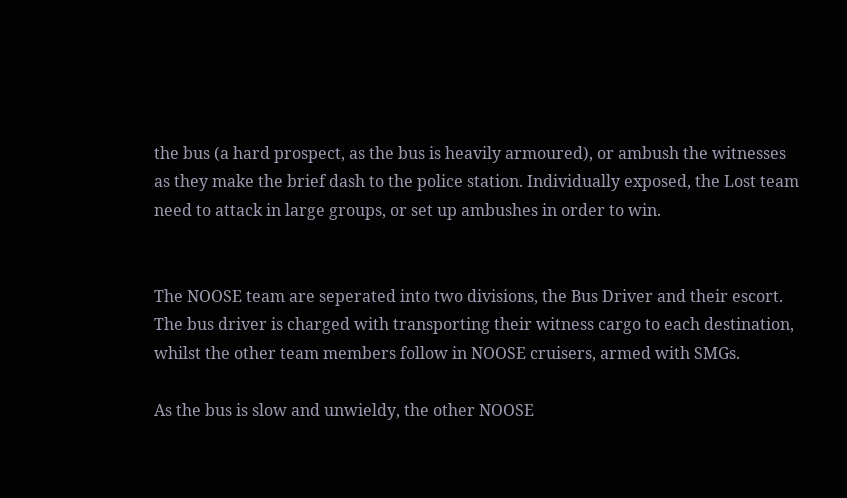the bus (a hard prospect, as the bus is heavily armoured), or ambush the witnesses as they make the brief dash to the police station. Individually exposed, the Lost team need to attack in large groups, or set up ambushes in order to win.


The NOOSE team are seperated into two divisions, the Bus Driver and their escort. The bus driver is charged with transporting their witness cargo to each destination, whilst the other team members follow in NOOSE cruisers, armed with SMGs.

As the bus is slow and unwieldy, the other NOOSE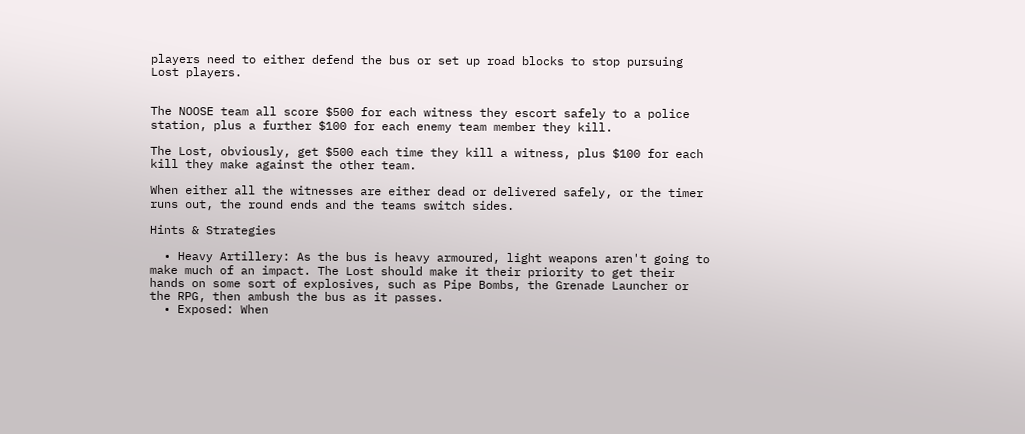players need to either defend the bus or set up road blocks to stop pursuing Lost players.


The NOOSE team all score $500 for each witness they escort safely to a police station, plus a further $100 for each enemy team member they kill.

The Lost, obviously, get $500 each time they kill a witness, plus $100 for each kill they make against the other team.

When either all the witnesses are either dead or delivered safely, or the timer runs out, the round ends and the teams switch sides.

Hints & Strategies

  • Heavy Artillery: As the bus is heavy armoured, light weapons aren't going to make much of an impact. The Lost should make it their priority to get their hands on some sort of explosives, such as Pipe Bombs, the Grenade Launcher or the RPG, then ambush the bus as it passes.
  • Exposed: When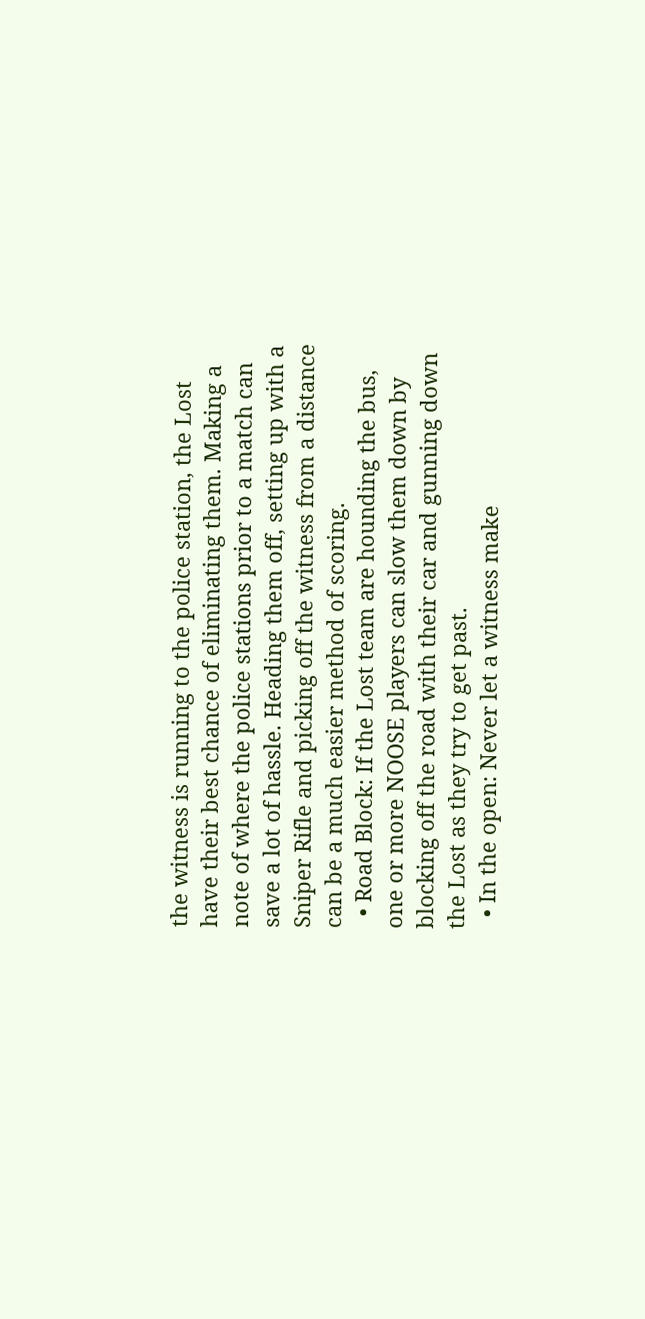the witness is running to the police station, the Lost have their best chance of eliminating them. Making a note of where the police stations prior to a match can save a lot of hassle. Heading them off, setting up with a Sniper Rifle and picking off the witness from a distance can be a much easier method of scoring.
  • Road Block: If the Lost team are hounding the bus, one or more NOOSE players can slow them down by blocking off the road with their car and gunning down the Lost as they try to get past.
  • In the open: Never let a witness make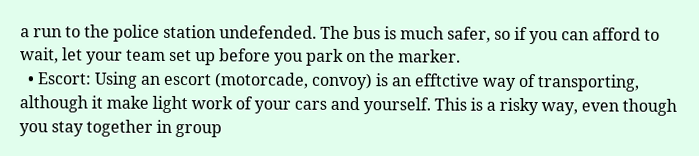a run to the police station undefended. The bus is much safer, so if you can afford to wait, let your team set up before you park on the marker.
  • Escort: Using an escort (motorcade, convoy) is an efftctive way of transporting, although it make light work of your cars and yourself. This is a risky way, even though you stay together in group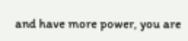and have more power, you are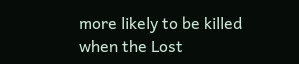more likely to be killed when the Lost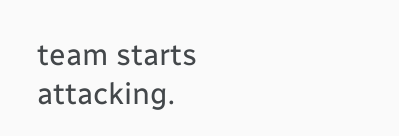team starts attacking.